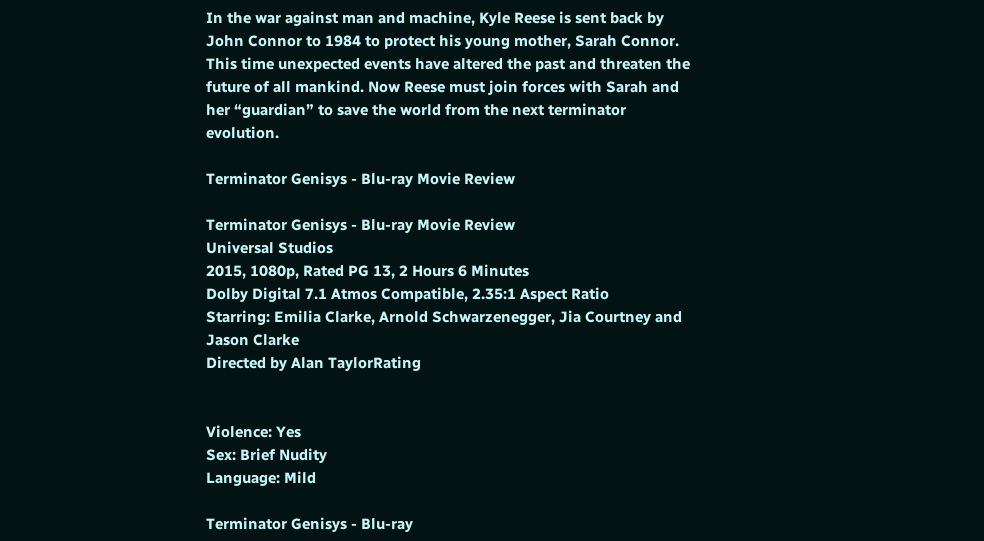In the war against man and machine, Kyle Reese is sent back by John Connor to 1984 to protect his young mother, Sarah Connor. This time unexpected events have altered the past and threaten the future of all mankind. Now Reese must join forces with Sarah and her “guardian” to save the world from the next terminator evolution.

Terminator Genisys - Blu-ray Movie Review

Terminator Genisys - Blu-ray Movie Review
Universal Studios
2015, 1080p, Rated PG 13, 2 Hours 6 Minutes
Dolby Digital 7.1 Atmos Compatible, 2.35:1 Aspect Ratio
Starring: Emilia Clarke, Arnold Schwarzenegger, Jia Courtney and Jason Clarke
Directed by Alan TaylorRating


Violence: Yes
Sex: Brief Nudity
Language: Mild

Terminator Genisys - Blu-ray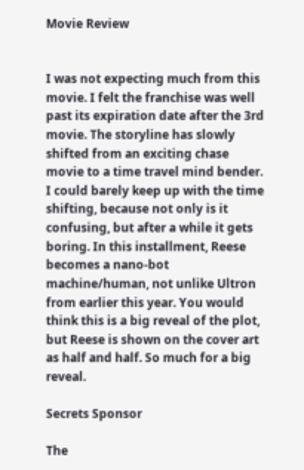Movie Review


I was not expecting much from this movie. I felt the franchise was well past its expiration date after the 3rd movie. The storyline has slowly shifted from an exciting chase movie to a time travel mind bender. I could barely keep up with the time shifting, because not only is it confusing, but after a while it gets boring. In this installment, Reese becomes a nano-bot machine/human, not unlike Ultron from earlier this year. You would think this is a big reveal of the plot, but Reese is shown on the cover art as half and half. So much for a big reveal.

Secrets Sponsor

The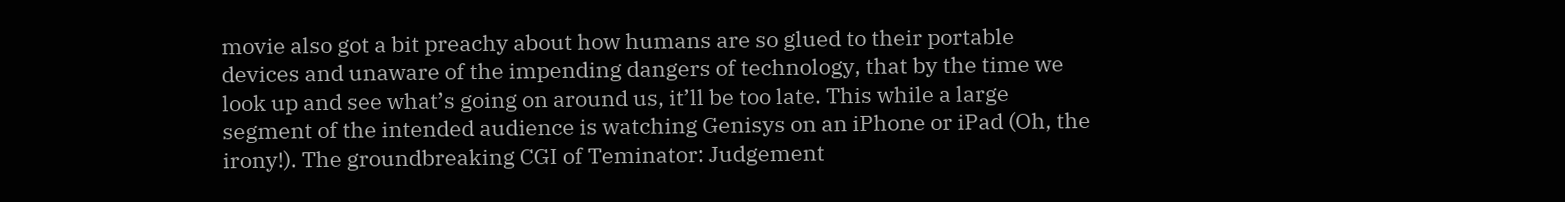movie also got a bit preachy about how humans are so glued to their portable devices and unaware of the impending dangers of technology, that by the time we look up and see what’s going on around us, it’ll be too late. This while a large segment of the intended audience is watching Genisys on an iPhone or iPad (Oh, the irony!). The groundbreaking CGI of Teminator: Judgement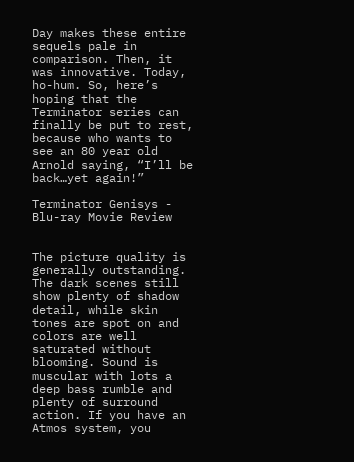Day makes these entire sequels pale in comparison. Then, it was innovative. Today, ho-hum. So, here’s hoping that the Terminator series can finally be put to rest, because who wants to see an 80 year old Arnold saying, “I’ll be back…yet again!”

Terminator Genisys - Blu-ray Movie Review


The picture quality is generally outstanding. The dark scenes still show plenty of shadow detail, while skin tones are spot on and colors are well saturated without blooming. Sound is muscular with lots a deep bass rumble and plenty of surround action. If you have an Atmos system, you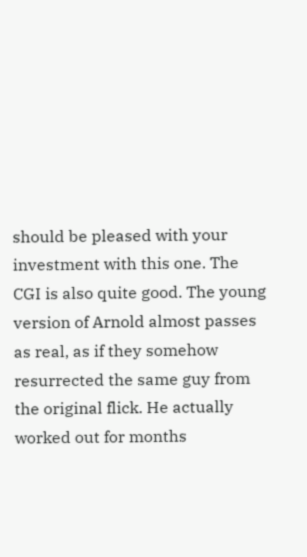should be pleased with your investment with this one. The CGI is also quite good. The young version of Arnold almost passes as real, as if they somehow resurrected the same guy from the original flick. He actually worked out for months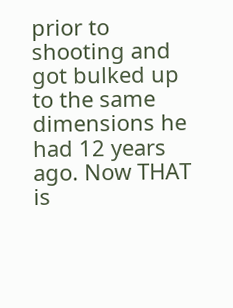prior to shooting and got bulked up to the same dimensions he had 12 years ago. Now THAT is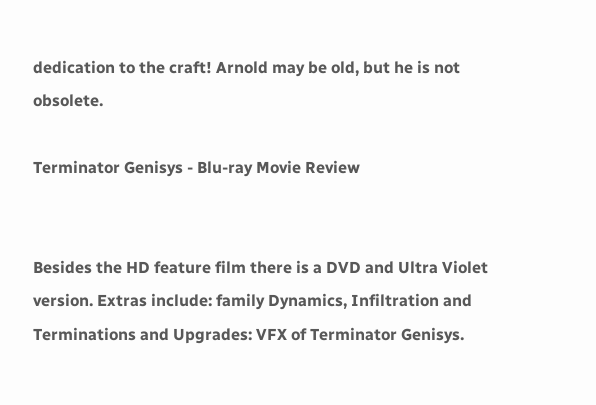dedication to the craft! Arnold may be old, but he is not obsolete.

Terminator Genisys - Blu-ray Movie Review


Besides the HD feature film there is a DVD and Ultra Violet version. Extras include: family Dynamics, Infiltration and Terminations and Upgrades: VFX of Terminator Genisys.